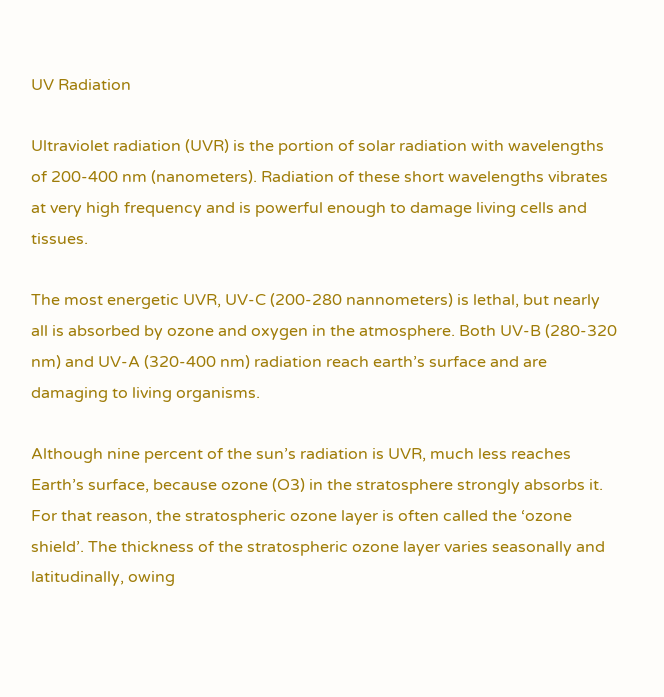UV Radiation

Ultraviolet radiation (UVR) is the portion of solar radiation with wavelengths of 200-400 nm (nanometers). Radiation of these short wavelengths vibrates at very high frequency and is powerful enough to damage living cells and tissues.

The most energetic UVR, UV-C (200-280 nannometers) is lethal, but nearly all is absorbed by ozone and oxygen in the atmosphere. Both UV-B (280-320 nm) and UV-A (320-400 nm) radiation reach earth’s surface and are damaging to living organisms.

Although nine percent of the sun’s radiation is UVR, much less reaches Earth’s surface, because ozone (O3) in the stratosphere strongly absorbs it. For that reason, the stratospheric ozone layer is often called the ‘ozone shield’. The thickness of the stratospheric ozone layer varies seasonally and latitudinally, owing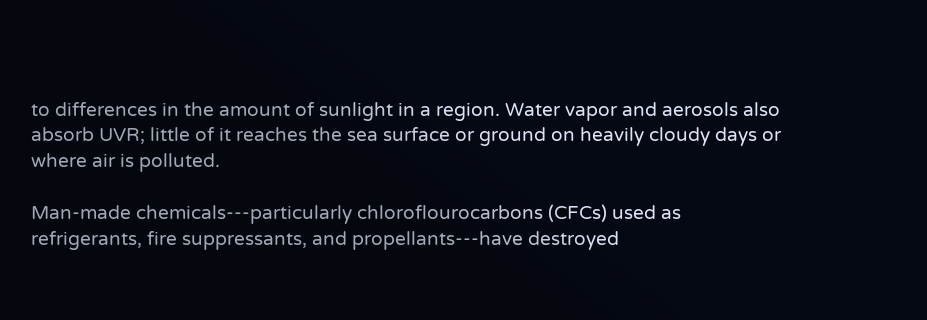to differences in the amount of sunlight in a region. Water vapor and aerosols also absorb UVR; little of it reaches the sea surface or ground on heavily cloudy days or where air is polluted.

Man-made chemicals---particularly chloroflourocarbons (CFCs) used as refrigerants, fire suppressants, and propellants---have destroyed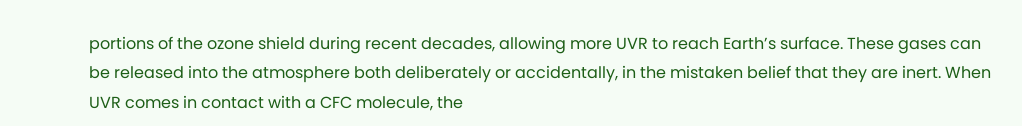portions of the ozone shield during recent decades, allowing more UVR to reach Earth’s surface. These gases can be released into the atmosphere both deliberately or accidentally, in the mistaken belief that they are inert. When UVR comes in contact with a CFC molecule, the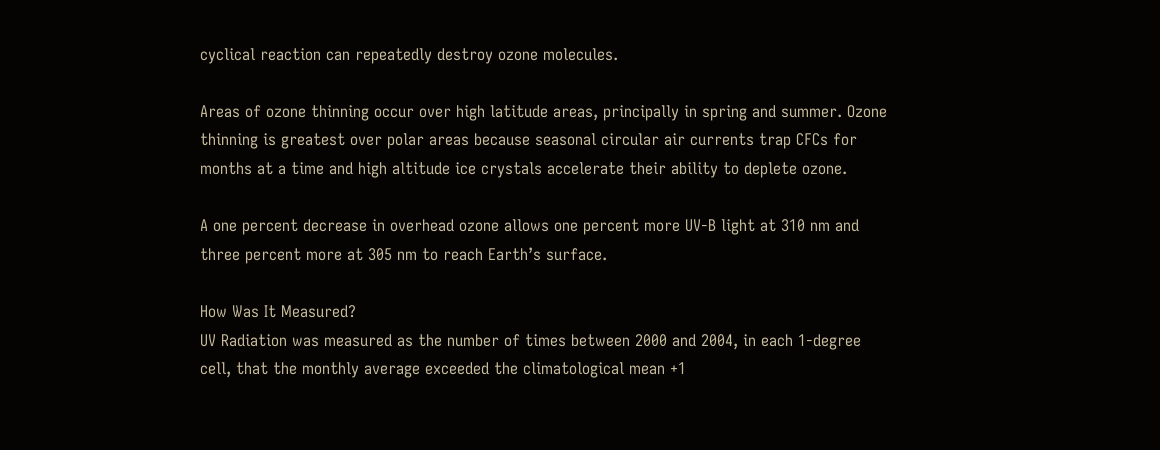cyclical reaction can repeatedly destroy ozone molecules.

Areas of ozone thinning occur over high latitude areas, principally in spring and summer. Ozone thinning is greatest over polar areas because seasonal circular air currents trap CFCs for months at a time and high altitude ice crystals accelerate their ability to deplete ozone.

A one percent decrease in overhead ozone allows one percent more UV-B light at 310 nm and three percent more at 305 nm to reach Earth’s surface.

How Was It Measured?
UV Radiation was measured as the number of times between 2000 and 2004, in each 1-degree cell, that the monthly average exceeded the climatological mean +1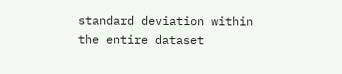standard deviation within the entire dataset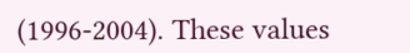(1996-2004). These values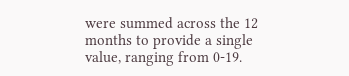were summed across the 12 months to provide a single value, ranging from 0-19.